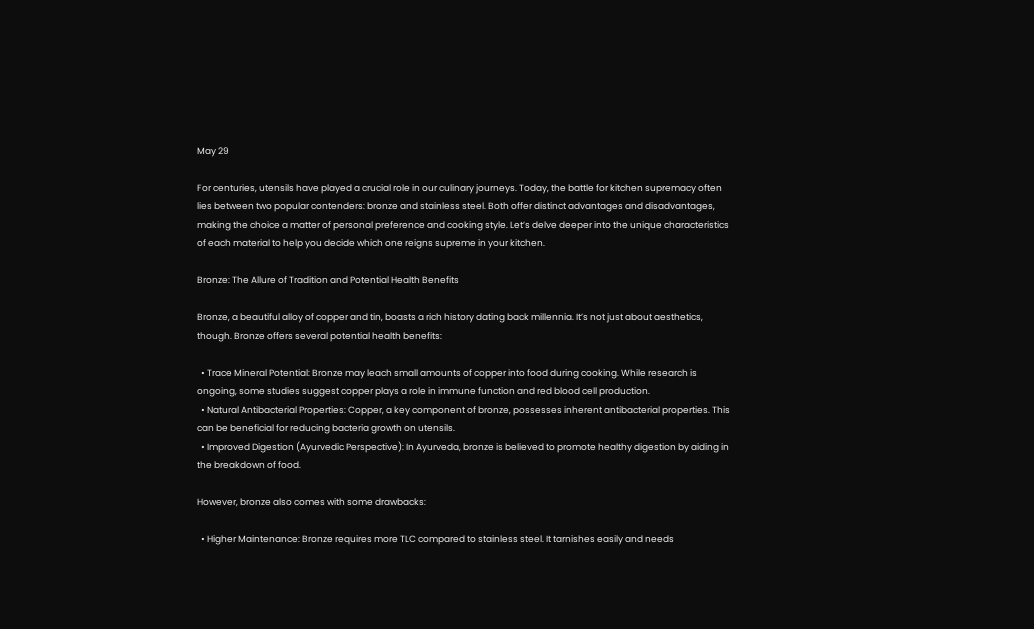May 29

For centuries, utensils have played a crucial role in our culinary journeys. Today, the battle for kitchen supremacy often lies between two popular contenders: bronze and stainless steel. Both offer distinct advantages and disadvantages, making the choice a matter of personal preference and cooking style. Let’s delve deeper into the unique characteristics of each material to help you decide which one reigns supreme in your kitchen.

Bronze: The Allure of Tradition and Potential Health Benefits

Bronze, a beautiful alloy of copper and tin, boasts a rich history dating back millennia. It’s not just about aesthetics, though. Bronze offers several potential health benefits:

  • Trace Mineral Potential: Bronze may leach small amounts of copper into food during cooking. While research is ongoing, some studies suggest copper plays a role in immune function and red blood cell production.
  • Natural Antibacterial Properties: Copper, a key component of bronze, possesses inherent antibacterial properties. This can be beneficial for reducing bacteria growth on utensils.
  • Improved Digestion (Ayurvedic Perspective): In Ayurveda, bronze is believed to promote healthy digestion by aiding in the breakdown of food.

However, bronze also comes with some drawbacks:

  • Higher Maintenance: Bronze requires more TLC compared to stainless steel. It tarnishes easily and needs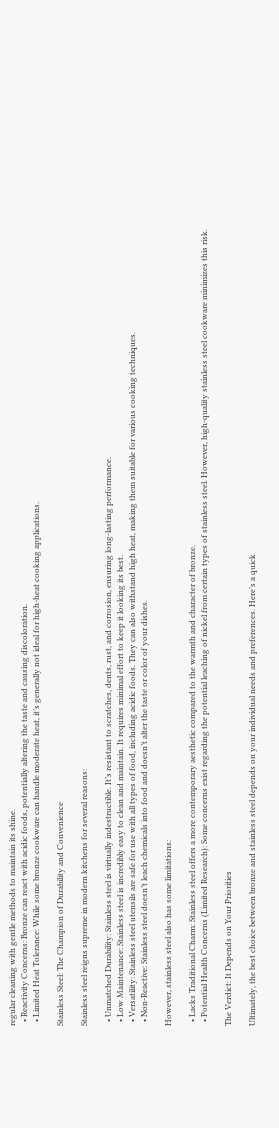regular cleaning with gentle methods to maintain its shine.
  • Reactivity Concerns: Bronze can react with acidic foods, potentially altering the taste and causing discoloration.
  • Limited Heat Tolerance: While some bronze cookware can handle moderate heat, it’s generally not ideal for high-heat cooking applications.

Stainless Steel: The Champion of Durability and Convenience

Stainless steel reigns supreme in modern kitchens for several reasons:

  • Unmatched Durability: Stainless steel is virtually indestructible. It’s resistant to scratches, dents, rust, and corrosion, ensuring long-lasting performance.
  • Low Maintenance: Stainless steel is incredibly easy to clean and maintain. It requires minimal effort to keep it looking its best.
  • Versatility: Stainless steel utensils are safe for use with all types of food, including acidic foods. They can also withstand high heat, making them suitable for various cooking techniques.
  • Non-Reactive: Stainless steel doesn’t leach chemicals into food and doesn’t alter the taste or color of your dishes.

However, stainless steel also has some limitations:

  • Lacks Traditional Charm: Stainless steel offers a more contemporary aesthetic compared to the warmth and character of bronze.
  • Potential Health Concerns (Limited Research): Some concerns exist regarding the potential leaching of nickel from certain types of stainless steel. However, high-quality stainless steel cookware minimizes this risk.

The Verdict: It Depends on Your Priorities

Ultimately, the best choice between bronze and stainless steel depends on your individual needs and preferences. Here’s a quick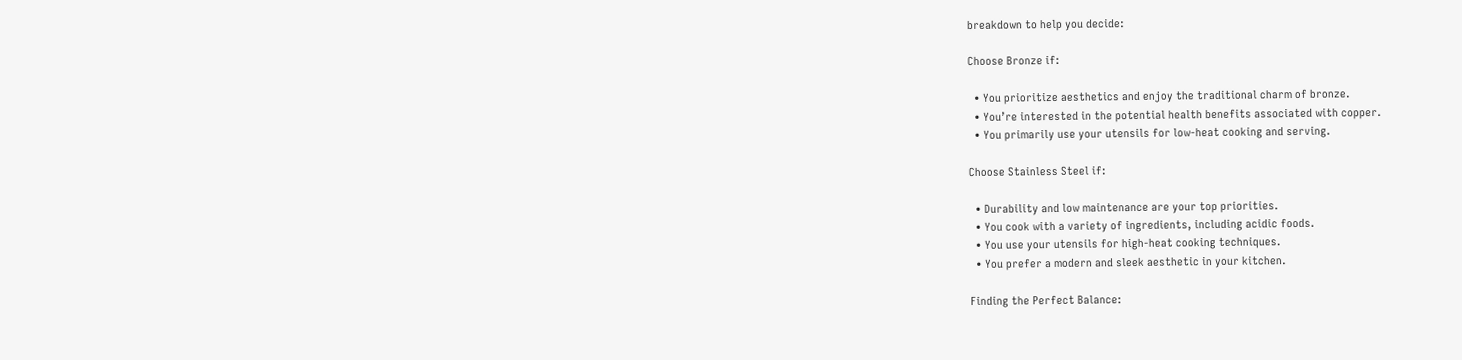breakdown to help you decide:

Choose Bronze if:

  • You prioritize aesthetics and enjoy the traditional charm of bronze.
  • You’re interested in the potential health benefits associated with copper.
  • You primarily use your utensils for low-heat cooking and serving.

Choose Stainless Steel if:

  • Durability and low maintenance are your top priorities.
  • You cook with a variety of ingredients, including acidic foods.
  • You use your utensils for high-heat cooking techniques.
  • You prefer a modern and sleek aesthetic in your kitchen.

Finding the Perfect Balance: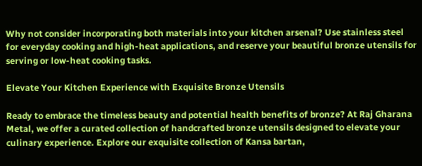Why not consider incorporating both materials into your kitchen arsenal? Use stainless steel for everyday cooking and high-heat applications, and reserve your beautiful bronze utensils for serving or low-heat cooking tasks.

Elevate Your Kitchen Experience with Exquisite Bronze Utensils

Ready to embrace the timeless beauty and potential health benefits of bronze? At Raj Gharana Metal, we offer a curated collection of handcrafted bronze utensils designed to elevate your culinary experience. Explore our exquisite collection of Kansa bartan,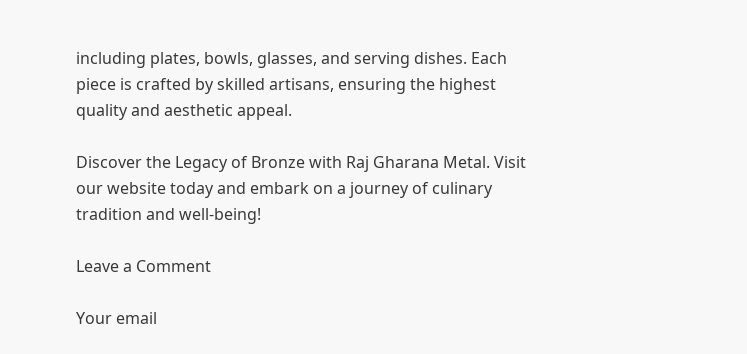including plates, bowls, glasses, and serving dishes. Each piece is crafted by skilled artisans, ensuring the highest quality and aesthetic appeal.

Discover the Legacy of Bronze with Raj Gharana Metal. Visit our website today and embark on a journey of culinary tradition and well-being!

Leave a Comment

Your email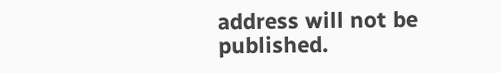address will not be published.